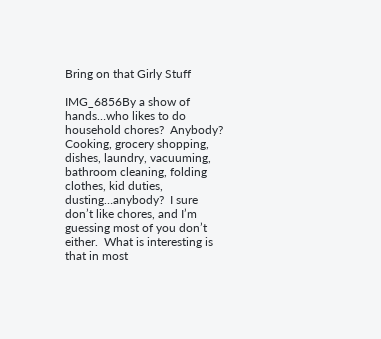Bring on that Girly Stuff

IMG_6856By a show of hands…who likes to do household chores?  Anybody?  Cooking, grocery shopping, dishes, laundry, vacuuming, bathroom cleaning, folding clothes, kid duties, dusting…anybody?  I sure don’t like chores, and I’m guessing most of you don’t either.  What is interesting is that in most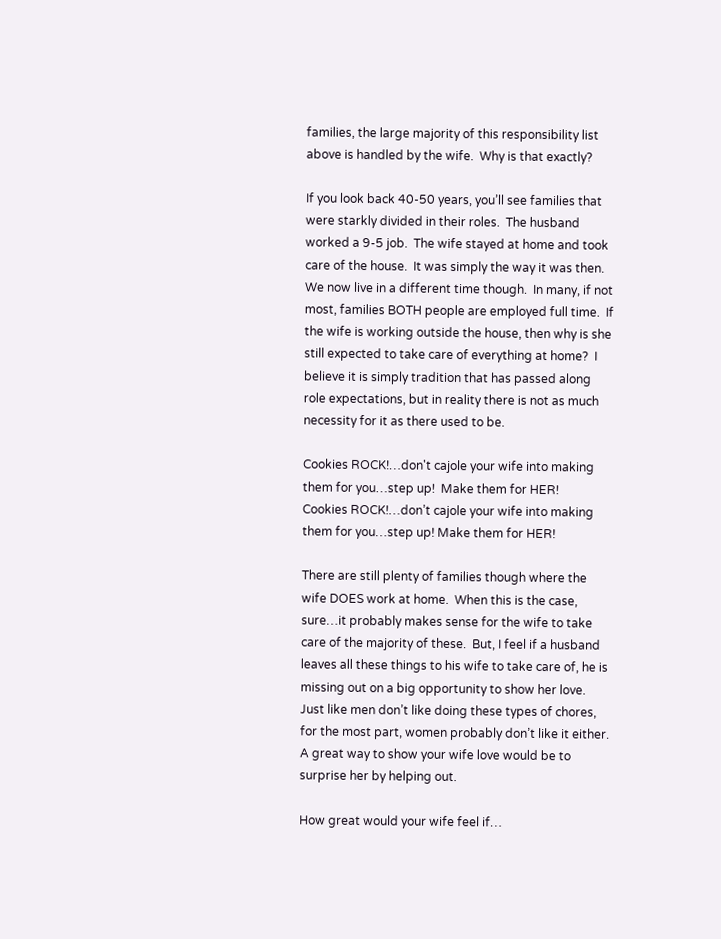families, the large majority of this responsibility list above is handled by the wife.  Why is that exactly?

If you look back 40-50 years, you’ll see families that were starkly divided in their roles.  The husband worked a 9-5 job.  The wife stayed at home and took care of the house.  It was simply the way it was then.  We now live in a different time though.  In many, if not most, families BOTH people are employed full time.  If the wife is working outside the house, then why is she still expected to take care of everything at home?  I believe it is simply tradition that has passed along role expectations, but in reality there is not as much necessity for it as there used to be.

Cookies ROCK!…don't cajole your wife into making them for you…step up!  Make them for HER!
Cookies ROCK!…don’t cajole your wife into making them for you…step up! Make them for HER!

There are still plenty of families though where the wife DOES work at home.  When this is the case, sure…it probably makes sense for the wife to take care of the majority of these.  But, I feel if a husband leaves all these things to his wife to take care of, he is missing out on a big opportunity to show her love.  Just like men don’t like doing these types of chores, for the most part, women probably don’t like it either.  A great way to show your wife love would be to surprise her by helping out.

How great would your wife feel if…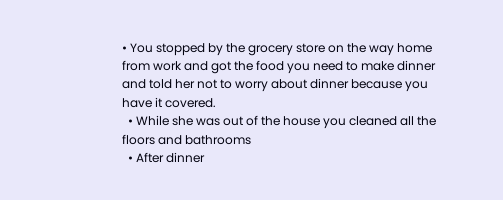• You stopped by the grocery store on the way home from work and got the food you need to make dinner and told her not to worry about dinner because you have it covered.
  • While she was out of the house you cleaned all the floors and bathrooms
  • After dinner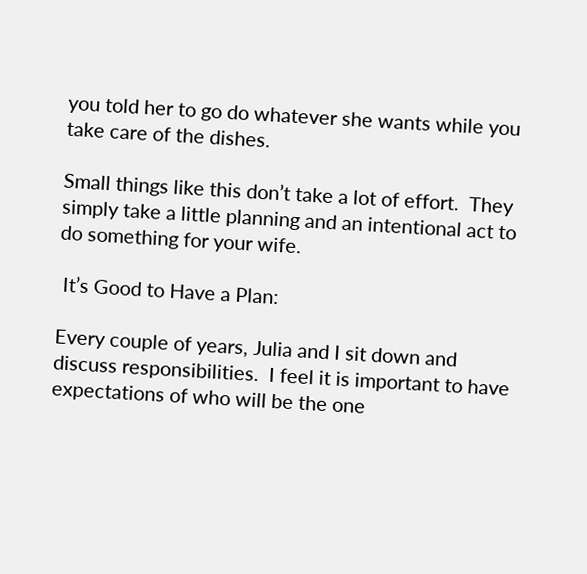you told her to go do whatever she wants while you take care of the dishes.

Small things like this don’t take a lot of effort.  They simply take a little planning and an intentional act to do something for your wife.

 It’s Good to Have a Plan:

Every couple of years, Julia and I sit down and discuss responsibilities.  I feel it is important to have expectations of who will be the one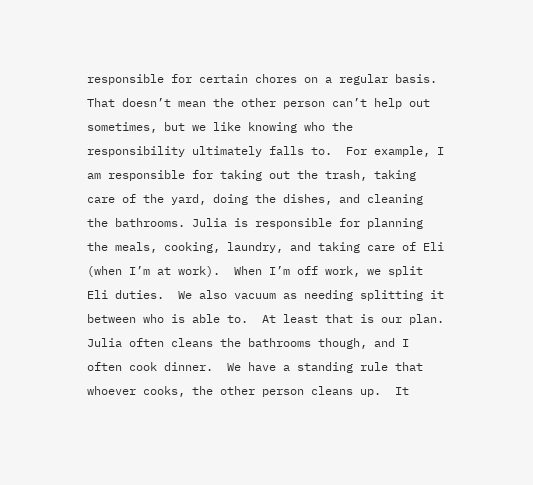responsible for certain chores on a regular basis.  That doesn’t mean the other person can’t help out sometimes, but we like knowing who the responsibility ultimately falls to.  For example, I am responsible for taking out the trash, taking care of the yard, doing the dishes, and cleaning the bathrooms. Julia is responsible for planning the meals, cooking, laundry, and taking care of Eli (when I’m at work).  When I’m off work, we split Eli duties.  We also vacuum as needing splitting it between who is able to.  At least that is our plan.  Julia often cleans the bathrooms though, and I often cook dinner.  We have a standing rule that whoever cooks, the other person cleans up.  It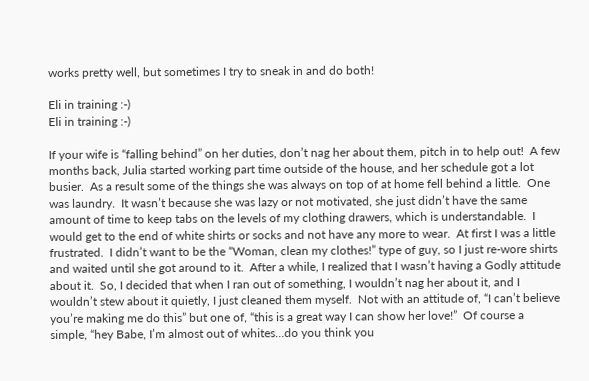works pretty well, but sometimes I try to sneak in and do both!

Eli in training :-)
Eli in training :-)

If your wife is “falling behind” on her duties, don’t nag her about them, pitch in to help out!  A few months back, Julia started working part time outside of the house, and her schedule got a lot busier.  As a result some of the things she was always on top of at home fell behind a little.  One was laundry.  It wasn’t because she was lazy or not motivated, she just didn’t have the same amount of time to keep tabs on the levels of my clothing drawers, which is understandable.  I would get to the end of white shirts or socks and not have any more to wear.  At first I was a little frustrated.  I didn’t want to be the “Woman, clean my clothes!” type of guy, so I just re-wore shirts and waited until she got around to it.  After a while, I realized that I wasn’t having a Godly attitude about it.  So, I decided that when I ran out of something, I wouldn’t nag her about it, and I wouldn’t stew about it quietly, I just cleaned them myself.  Not with an attitude of, “I can’t believe you’re making me do this” but one of, “this is a great way I can show her love!”  Of course a simple, “hey Babe, I’m almost out of whites…do you think you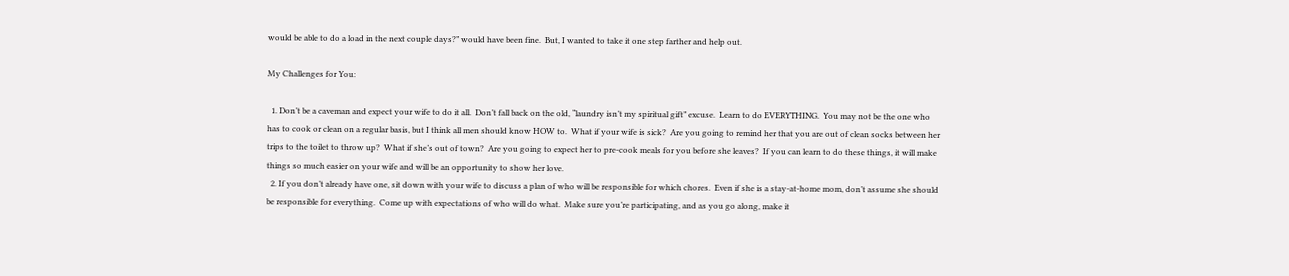would be able to do a load in the next couple days?” would have been fine.  But, I wanted to take it one step farther and help out.

My Challenges for You:

  1. Don’t be a caveman and expect your wife to do it all.  Don’t fall back on the old, “laundry isn’t my spiritual gift” excuse.  Learn to do EVERYTHING.  You may not be the one who has to cook or clean on a regular basis, but I think all men should know HOW to.  What if your wife is sick?  Are you going to remind her that you are out of clean socks between her trips to the toilet to throw up?  What if she’s out of town?  Are you going to expect her to pre-cook meals for you before she leaves?  If you can learn to do these things, it will make things so much easier on your wife and will be an opportunity to show her love.
  2. If you don’t already have one, sit down with your wife to discuss a plan of who will be responsible for which chores.  Even if she is a stay-at-home mom, don’t assume she should be responsible for everything.  Come up with expectations of who will do what.  Make sure you’re participating, and as you go along, make it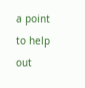a point to help out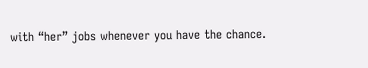with “her” jobs whenever you have the chance.